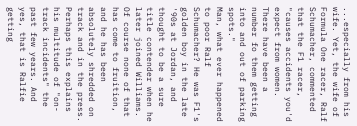...especially from his wife. Yet, the wife of Formula One racer, Ralf Schumacher, commented that the F1 racer, "causes accidents you'd expect from women. There have been a number fo them getting into and out of parking spots."
Man, what ever happened to poor Ralf Schumacher? He was F1's golden boy in the late '90s at Jordan, and thought to be a sure title contender when he later joined Williams. Of course none of that has come to fruition, and he has been absolutely shredded on track and in the press. Perhaps this explains his multitude of "on-track incidents" the past few years. And yes, that is Ralfie getting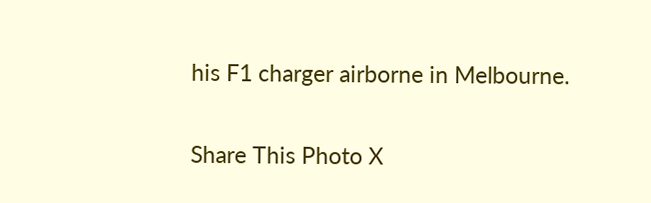his F1 charger airborne in Melbourne.

Share This Photo X